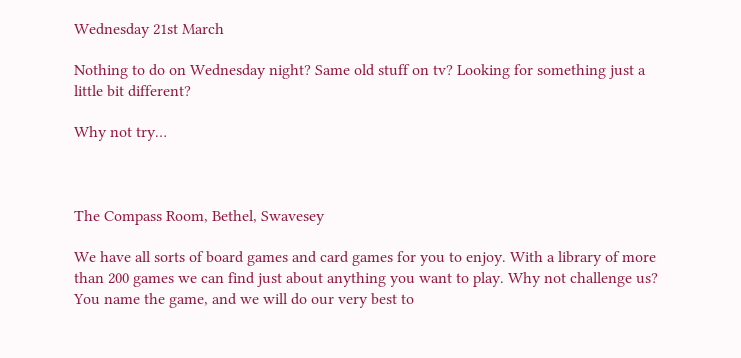Wednesday 21st March

Nothing to do on Wednesday night? Same old stuff on tv? Looking for something just a little bit different?

Why not try…



The Compass Room, Bethel, Swavesey

We have all sorts of board games and card games for you to enjoy. With a library of more than 200 games we can find just about anything you want to play. Why not challenge us? You name the game, and we will do our very best to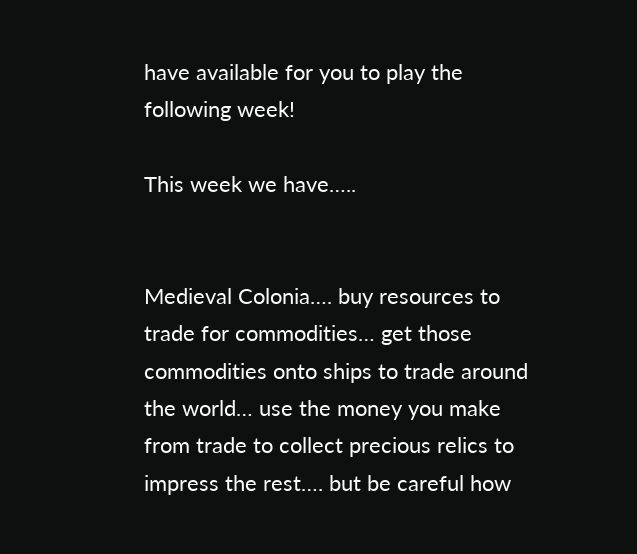have available for you to play the following week!

This week we have…..


Medieval Colonia…. buy resources to trade for commodities… get those commodities onto ships to trade around the world… use the money you make from trade to collect precious relics to impress the rest…. but be careful how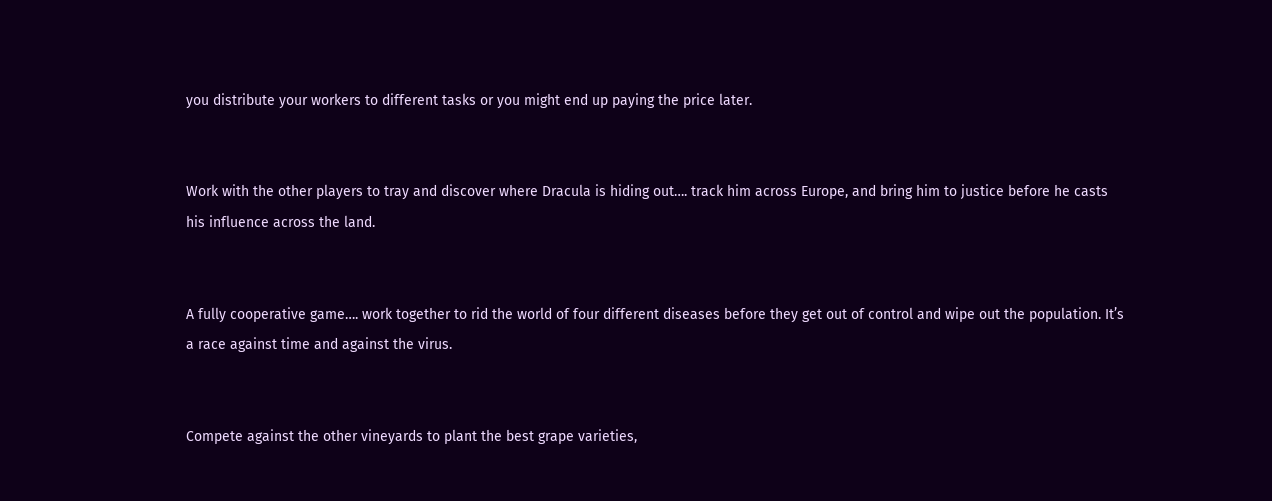you distribute your workers to different tasks or you might end up paying the price later.


Work with the other players to tray and discover where Dracula is hiding out…. track him across Europe, and bring him to justice before he casts his influence across the land.


A fully cooperative game…. work together to rid the world of four different diseases before they get out of control and wipe out the population. It’s a race against time and against the virus.


Compete against the other vineyards to plant the best grape varieties,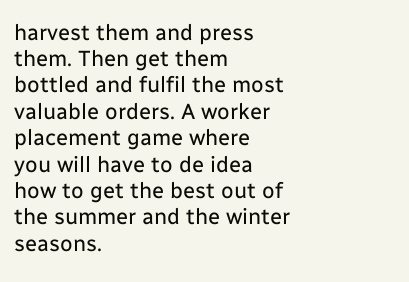harvest them and press them. Then get them bottled and fulfil the most valuable orders. A worker placement game where you will have to de idea how to get the best out of the summer and the winter seasons.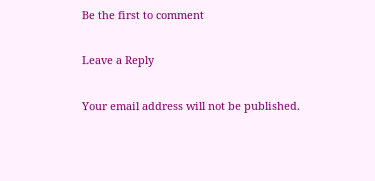Be the first to comment

Leave a Reply

Your email address will not be published.